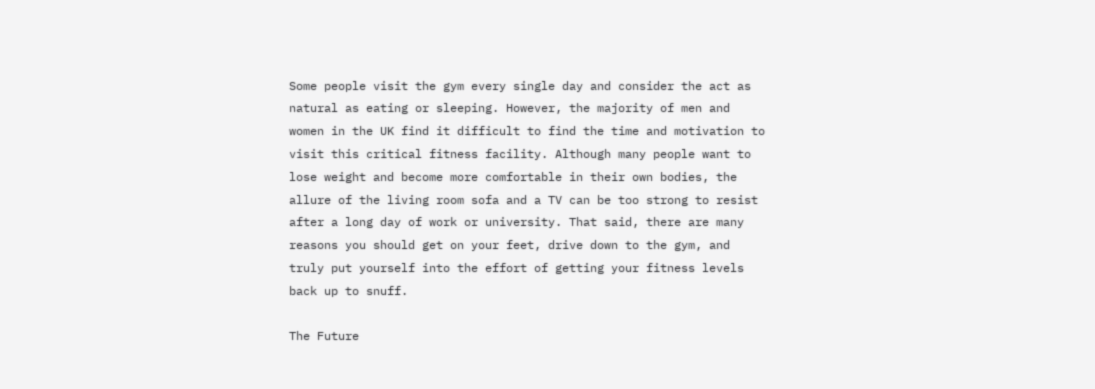Some people visit the gym every single day and consider the act as natural as eating or sleeping. However, the majority of men and women in the UK find it difficult to find the time and motivation to visit this critical fitness facility. Although many people want to lose weight and become more comfortable in their own bodies, the allure of the living room sofa and a TV can be too strong to resist after a long day of work or university. That said, there are many reasons you should get on your feet, drive down to the gym, and truly put yourself into the effort of getting your fitness levels back up to snuff.

The Future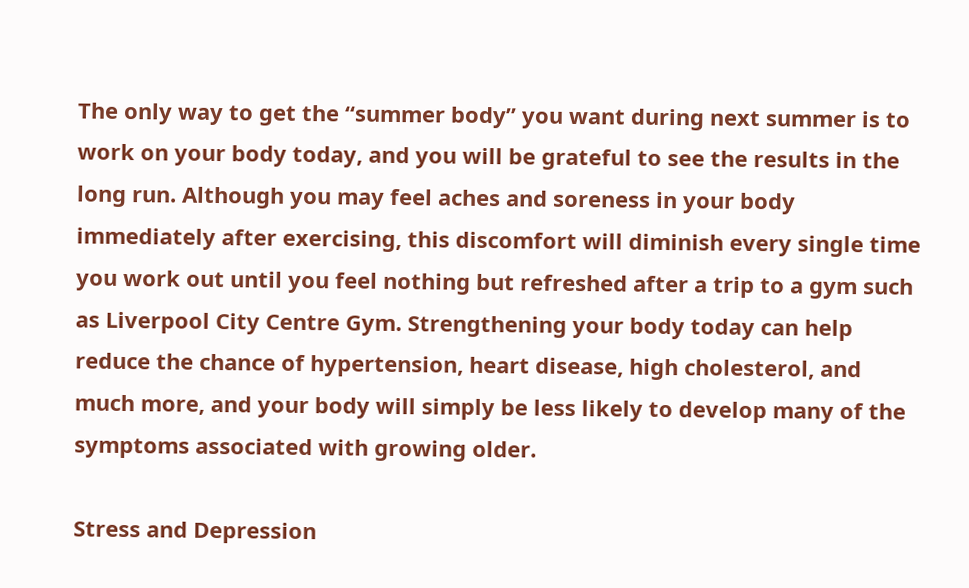The only way to get the “summer body” you want during next summer is to work on your body today, and you will be grateful to see the results in the long run. Although you may feel aches and soreness in your body immediately after exercising, this discomfort will diminish every single time you work out until you feel nothing but refreshed after a trip to a gym such as Liverpool City Centre Gym. Strengthening your body today can help reduce the chance of hypertension, heart disease, high cholesterol, and much more, and your body will simply be less likely to develop many of the symptoms associated with growing older.

Stress and Depression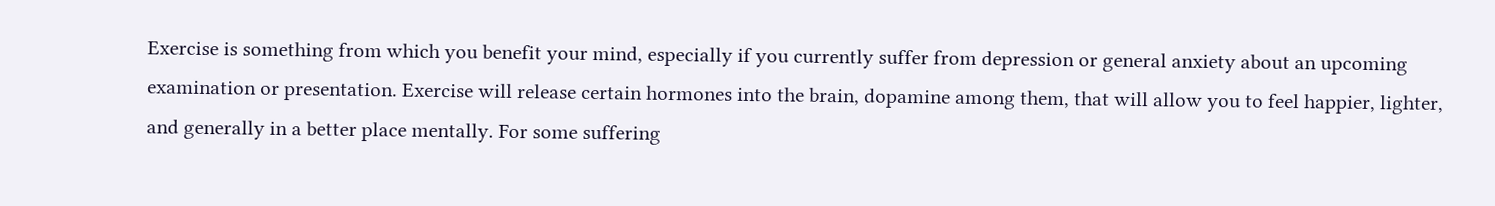Exercise is something from which you benefit your mind, especially if you currently suffer from depression or general anxiety about an upcoming examination or presentation. Exercise will release certain hormones into the brain, dopamine among them, that will allow you to feel happier, lighter, and generally in a better place mentally. For some suffering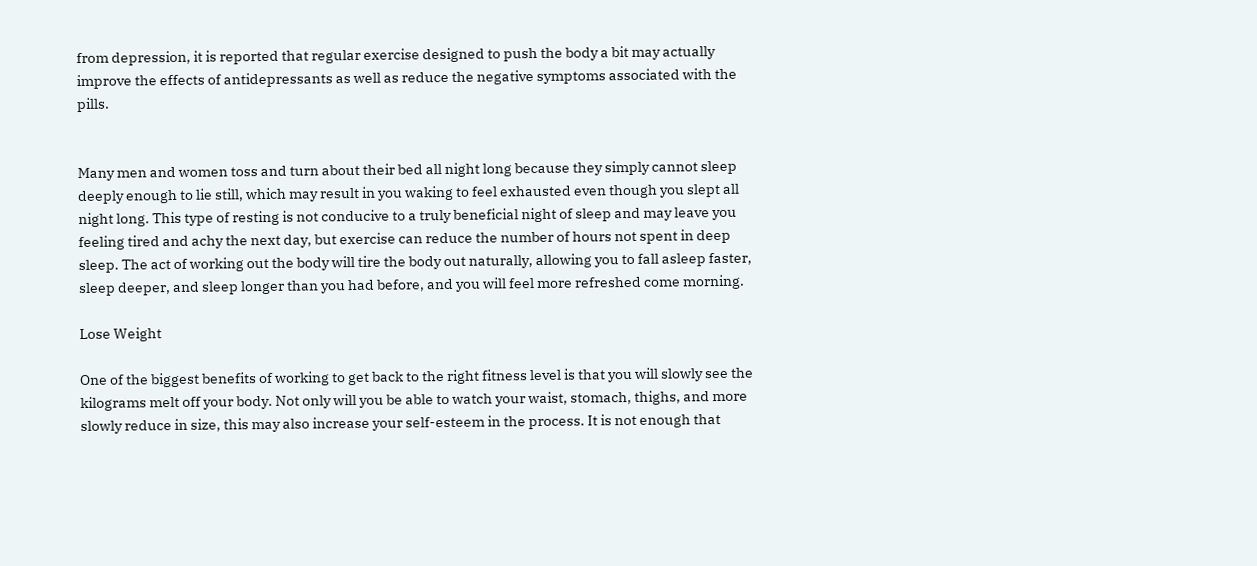from depression, it is reported that regular exercise designed to push the body a bit may actually improve the effects of antidepressants as well as reduce the negative symptoms associated with the pills.


Many men and women toss and turn about their bed all night long because they simply cannot sleep deeply enough to lie still, which may result in you waking to feel exhausted even though you slept all night long. This type of resting is not conducive to a truly beneficial night of sleep and may leave you feeling tired and achy the next day, but exercise can reduce the number of hours not spent in deep sleep. The act of working out the body will tire the body out naturally, allowing you to fall asleep faster, sleep deeper, and sleep longer than you had before, and you will feel more refreshed come morning.

Lose Weight

One of the biggest benefits of working to get back to the right fitness level is that you will slowly see the kilograms melt off your body. Not only will you be able to watch your waist, stomach, thighs, and more slowly reduce in size, this may also increase your self-esteem in the process. It is not enough that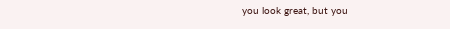you look great, but you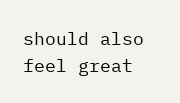should also feel great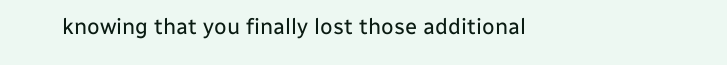knowing that you finally lost those additional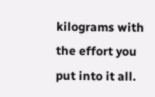kilograms with the effort you put into it all.